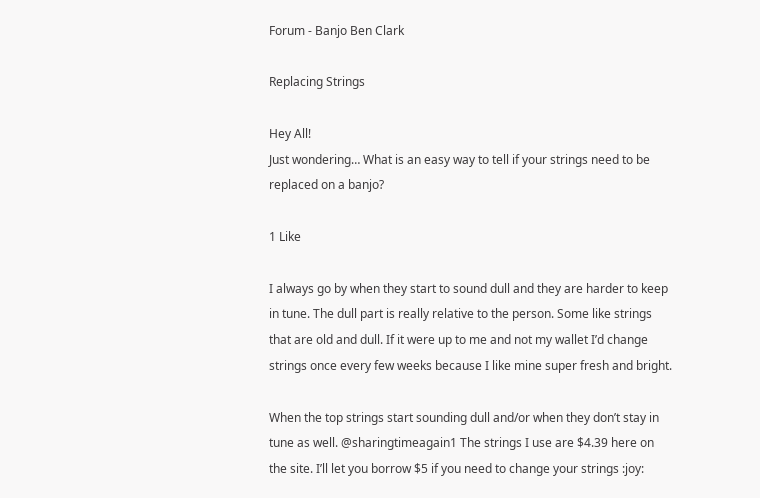Forum - Banjo Ben Clark

Replacing Strings

Hey All!
Just wondering… What is an easy way to tell if your strings need to be replaced on a banjo?

1 Like

I always go by when they start to sound dull and they are harder to keep in tune. The dull part is really relative to the person. Some like strings that are old and dull. If it were up to me and not my wallet I’d change strings once every few weeks because I like mine super fresh and bright.

When the top strings start sounding dull and/or when they don’t stay in tune as well. @sharingtimeagain1 The strings I use are $4.39 here on the site. I’ll let you borrow $5 if you need to change your strings :joy: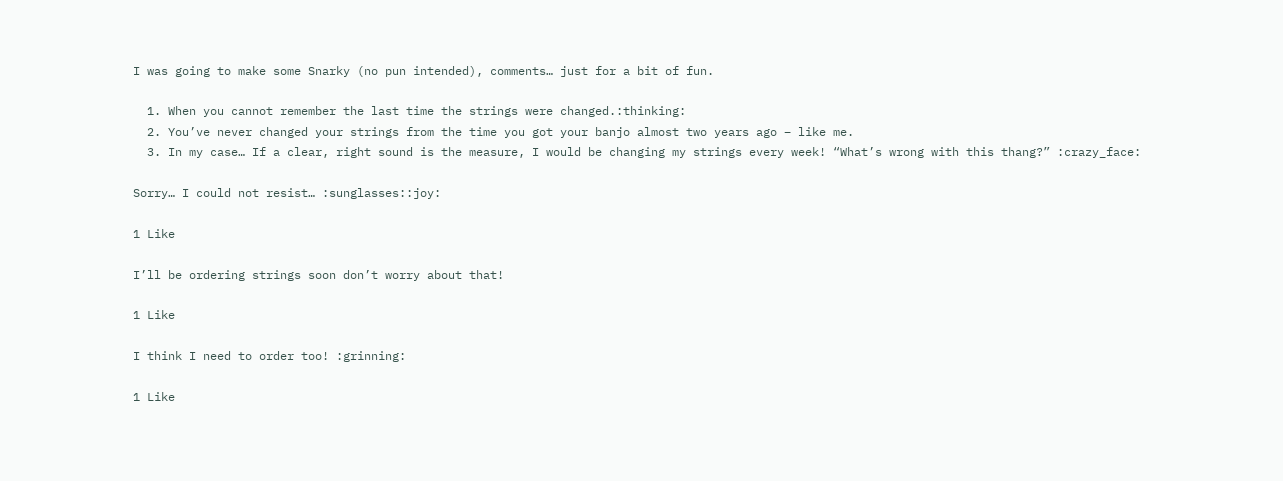I was going to make some Snarky (no pun intended), comments… just for a bit of fun.

  1. When you cannot remember the last time the strings were changed.:thinking:
  2. You’ve never changed your strings from the time you got your banjo almost two years ago – like me.
  3. In my case… If a clear, right sound is the measure, I would be changing my strings every week! “What’s wrong with this thang?” :crazy_face:

Sorry… I could not resist… :sunglasses::joy:

1 Like

I’ll be ordering strings soon don’t worry about that!

1 Like

I think I need to order too! :grinning:

1 Like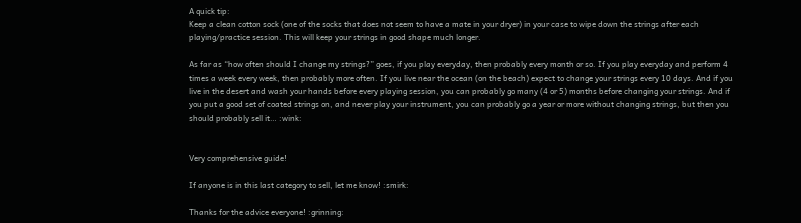A quick tip:
Keep a clean cotton sock (one of the socks that does not seem to have a mate in your dryer) in your case to wipe down the strings after each playing/practice session. This will keep your strings in good shape much longer.

As far as “how often should I change my strings?” goes, if you play everyday, then probably every month or so. If you play everyday and perform 4 times a week every week, then probably more often. If you live near the ocean (on the beach) expect to change your strings every 10 days. And if you live in the desert and wash your hands before every playing session, you can probably go many (4 or 5) months before changing your strings. And if you put a good set of coated strings on, and never play your instrument, you can probably go a year or more without changing strings, but then you should probably sell it… :wink:


Very comprehensive guide!

If anyone is in this last category to sell, let me know! :smirk:

Thanks for the advice everyone! :grinning: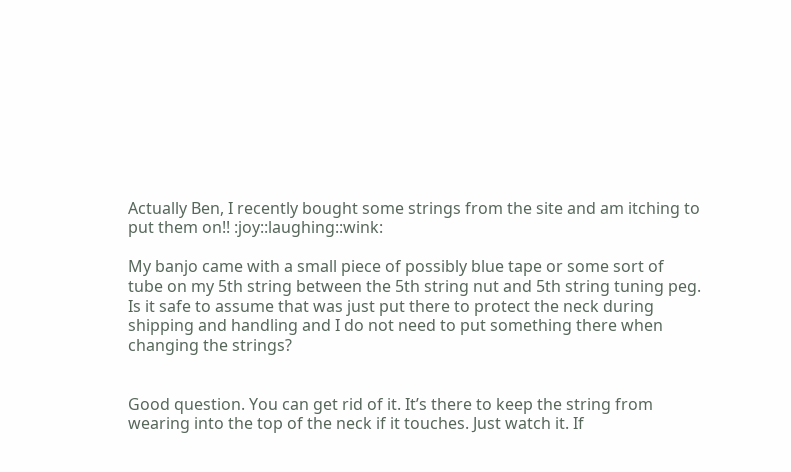Actually Ben, I recently bought some strings from the site and am itching to put them on!! :joy::laughing::wink:

My banjo came with a small piece of possibly blue tape or some sort of tube on my 5th string between the 5th string nut and 5th string tuning peg. Is it safe to assume that was just put there to protect the neck during shipping and handling and I do not need to put something there when changing the strings?


Good question. You can get rid of it. It’s there to keep the string from wearing into the top of the neck if it touches. Just watch it. If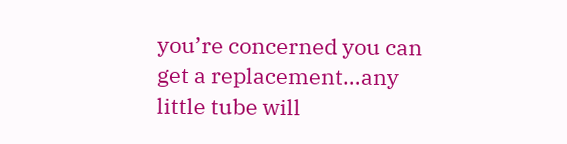you’re concerned you can get a replacement…any little tube will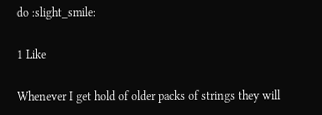do :slight_smile:

1 Like

Whenever I get hold of older packs of strings they will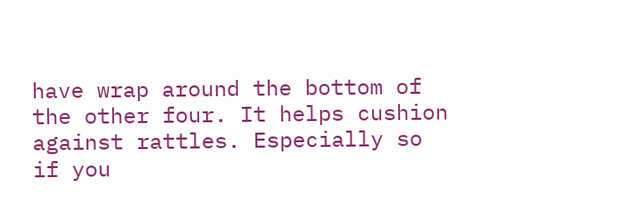have wrap around the bottom of the other four. It helps cushion against rattles. Especially so if you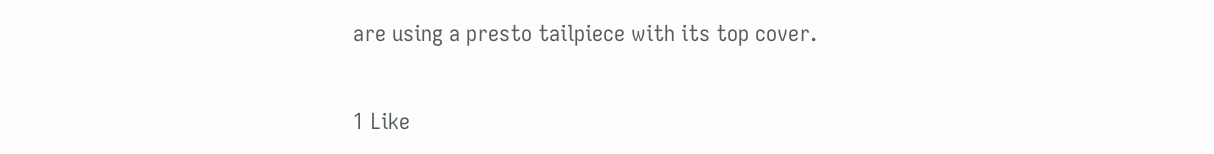are using a presto tailpiece with its top cover.

1 Like